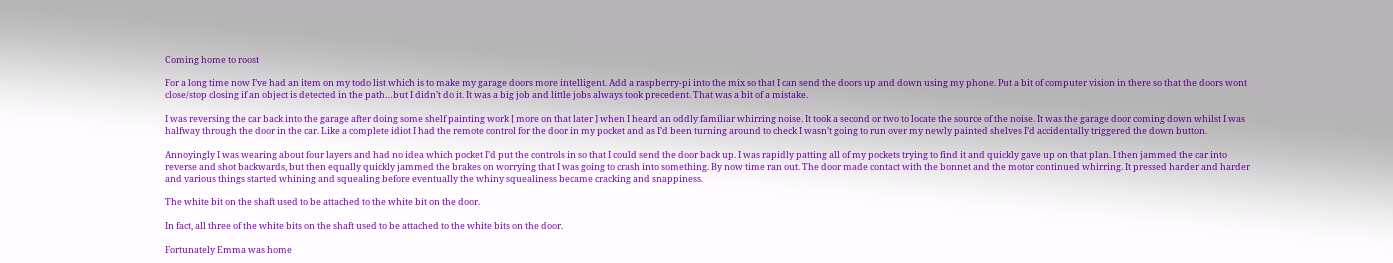Coming home to roost

For a long time now I’ve had an item on my todo list which is to make my garage doors more intelligent. Add a raspberry-pi into the mix so that I can send the doors up and down using my phone. Put a bit of computer vision in there so that the doors wont close/stop closing if an object is detected in the path…but I didn’t do it. It was a big job and little jobs always took precedent. That was a bit of a mistake.

I was reversing the car back into the garage after doing some shelf painting work [ more on that later ] when I heard an oddly familiar whirring noise. It took a second or two to locate the source of the noise. It was the garage door coming down whilst I was halfway through the door in the car. Like a complete idiot I had the remote control for the door in my pocket and as I’d been turning around to check I wasn’t going to run over my newly painted shelves I’d accidentally triggered the down button.

Annoyingly I was wearing about four layers and had no idea which pocket I’d put the controls in so that I could send the door back up. I was rapidly patting all of my pockets trying to find it and quickly gave up on that plan. I then jammed the car into reverse and shot backwards, but then equally quickly jammed the brakes on worrying that I was going to crash into something. By now time ran out. The door made contact with the bonnet and the motor continued whirring. It pressed harder and harder and various things started whining and squealing before eventually the whiny squealiness became cracking and snappiness.

The white bit on the shaft used to be attached to the white bit on the door.

In fact, all three of the white bits on the shaft used to be attached to the white bits on the door.

Fortunately Emma was home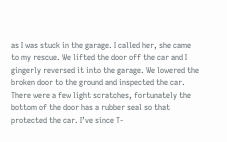as I was stuck in the garage. I called her, she came to my rescue. We lifted the door off the car and I gingerly reversed it into the garage. We lowered the broken door to the ground and inspected the car. There were a few light scratches, fortunately the bottom of the door has a rubber seal so that protected the car. I’ve since T-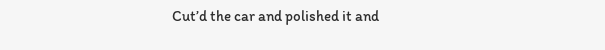Cut’d the car and polished it and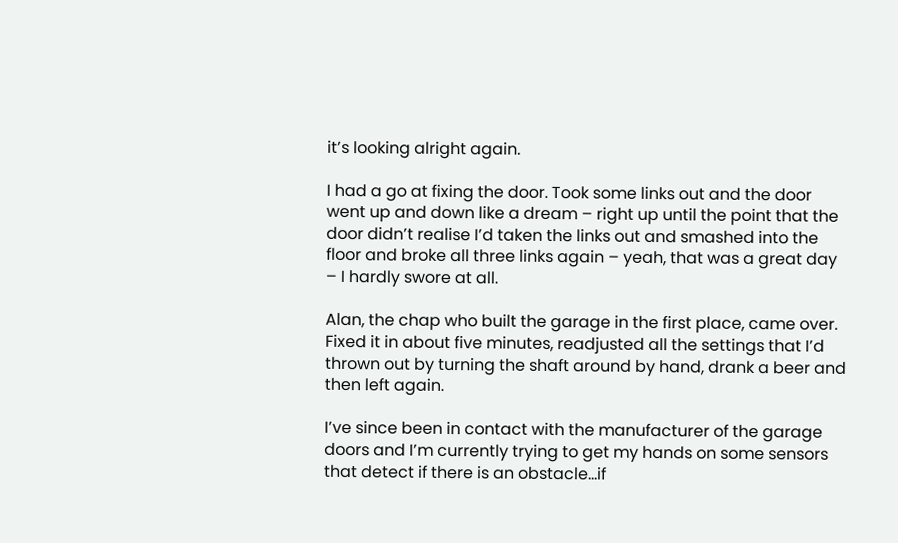it’s looking alright again.

I had a go at fixing the door. Took some links out and the door went up and down like a dream – right up until the point that the door didn’t realise I’d taken the links out and smashed into the floor and broke all three links again – yeah, that was a great day – I hardly swore at all.

Alan, the chap who built the garage in the first place, came over. Fixed it in about five minutes, readjusted all the settings that I’d thrown out by turning the shaft around by hand, drank a beer and then left again.

I’ve since been in contact with the manufacturer of the garage doors and I’m currently trying to get my hands on some sensors that detect if there is an obstacle…if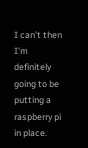I can’t then I’m definitely going to be putting a raspberry pi in place.